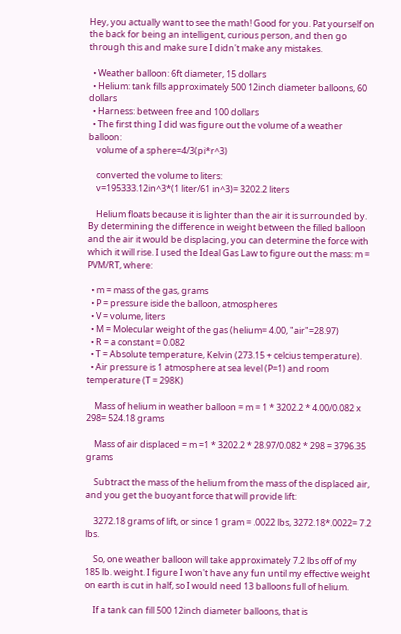Hey, you actually want to see the math! Good for you. Pat yourself on the back for being an intelligent, curious person, and then go through this and make sure I didn't make any mistakes.

  • Weather balloon: 6ft diameter, 15 dollars
  • Helium: tank fills approximately 500 12inch diameter balloons, 60 dollars
  • Harness: between free and 100 dollars
  • The first thing I did was figure out the volume of a weather balloon:
    volume of a sphere=4/3(pi*r^3)

    converted the volume to liters:
    v=195333.12in^3*(1 liter/61 in^3)= 3202.2 liters

    Helium floats because it is lighter than the air it is surrounded by. By determining the difference in weight between the filled balloon and the air it would be displacing, you can determine the force with which it will rise. I used the Ideal Gas Law to figure out the mass: m = PVM/RT, where:

  • m = mass of the gas, grams
  • P = pressure iside the balloon, atmospheres
  • V = volume, liters
  • M = Molecular weight of the gas (helium= 4.00, "air"=28.97)
  • R = a constant = 0.082
  • T = Absolute temperature, Kelvin (273.15 + celcius temperature).
  • Air pressure is 1 atmosphere at sea level (P=1) and room temperature (T = 298K)

    Mass of helium in weather balloon = m = 1 * 3202.2 * 4.00/0.082 x 298= 524.18 grams

    Mass of air displaced = m =1 * 3202.2 * 28.97/0.082 * 298 = 3796.35 grams

    Subtract the mass of the helium from the mass of the displaced air, and you get the buoyant force that will provide lift:

    3272.18 grams of lift, or since 1 gram = .0022 lbs, 3272.18*.0022= 7.2 lbs.

    So, one weather balloon will take approximately 7.2 lbs off of my 185 lb. weight. I figure I won't have any fun until my effective weight on earth is cut in half, so I would need 13 balloons full of helium.

    If a tank can fill 500 12inch diameter balloons, that is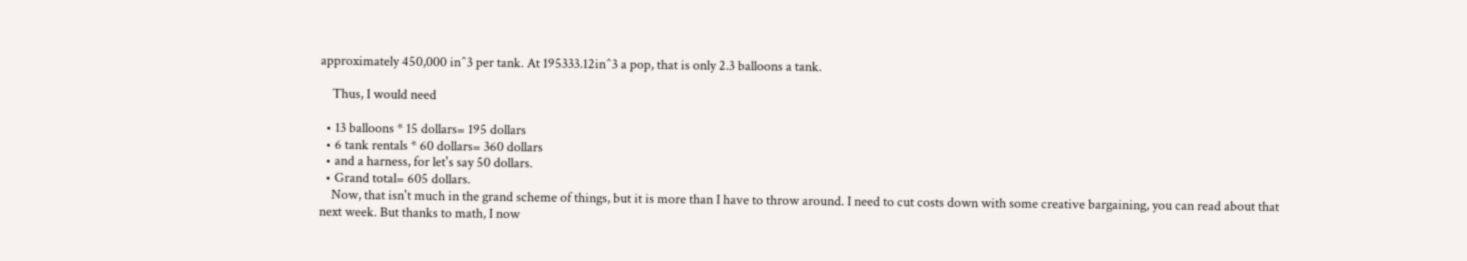approximately 450,000 in^3 per tank. At 195333.12in^3 a pop, that is only 2.3 balloons a tank.

    Thus, I would need

  • 13 balloons * 15 dollars= 195 dollars
  • 6 tank rentals * 60 dollars= 360 dollars
  • and a harness, for let's say 50 dollars.
  • Grand total= 605 dollars.
    Now, that isn't much in the grand scheme of things, but it is more than I have to throw around. I need to cut costs down with some creative bargaining, you can read about that next week. But thanks to math, I now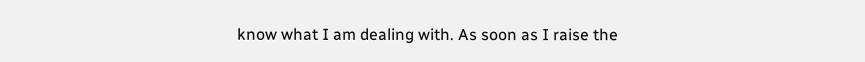know what I am dealing with. As soon as I raise the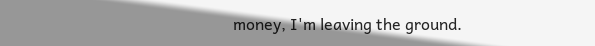money, I'm leaving the ground.